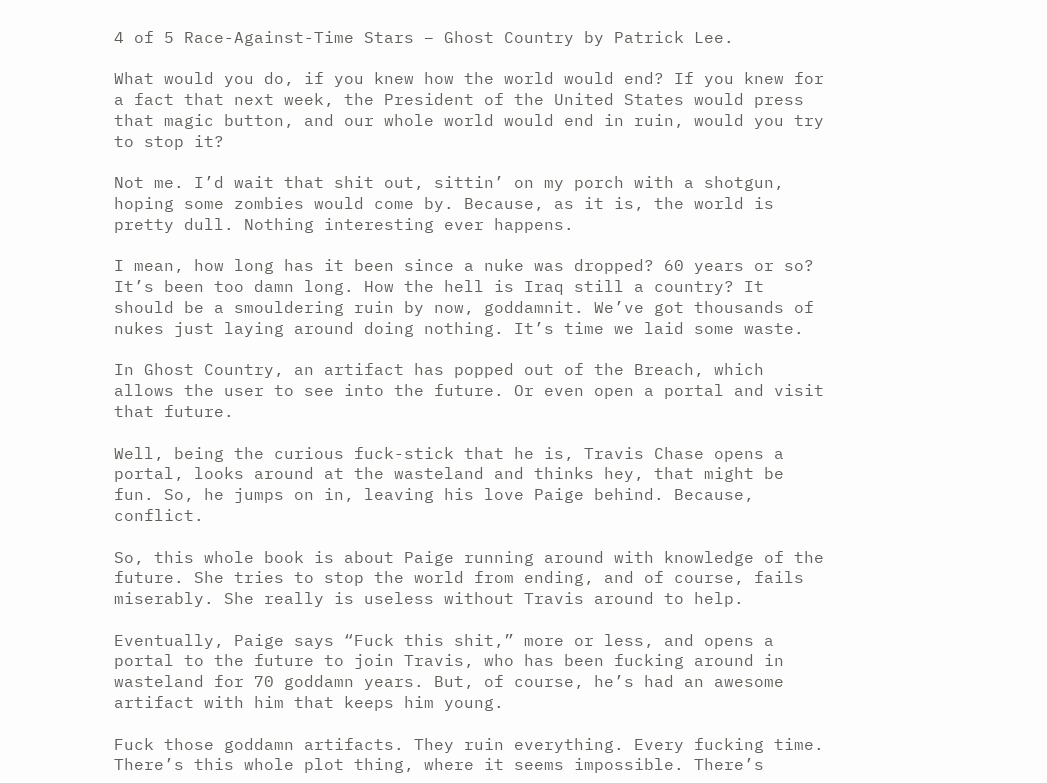4 of 5 Race-Against-Time Stars – Ghost Country by Patrick Lee.

What would you do, if you knew how the world would end? If you knew for a fact that next week, the President of the United States would press that magic button, and our whole world would end in ruin, would you try to stop it?

Not me. I’d wait that shit out, sittin’ on my porch with a shotgun, hoping some zombies would come by. Because, as it is, the world is pretty dull. Nothing interesting ever happens.

I mean, how long has it been since a nuke was dropped? 60 years or so? It’s been too damn long. How the hell is Iraq still a country? It should be a smouldering ruin by now, goddamnit. We’ve got thousands of nukes just laying around doing nothing. It’s time we laid some waste.

In Ghost Country, an artifact has popped out of the Breach, which allows the user to see into the future. Or even open a portal and visit that future.

Well, being the curious fuck-stick that he is, Travis Chase opens a portal, looks around at the wasteland and thinks hey, that might be fun. So, he jumps on in, leaving his love Paige behind. Because, conflict.

So, this whole book is about Paige running around with knowledge of the future. She tries to stop the world from ending, and of course, fails miserably. She really is useless without Travis around to help.

Eventually, Paige says “Fuck this shit,” more or less, and opens a portal to the future to join Travis, who has been fucking around in wasteland for 70 goddamn years. But, of course, he’s had an awesome artifact with him that keeps him young.

Fuck those goddamn artifacts. They ruin everything. Every fucking time. There’s this whole plot thing, where it seems impossible. There’s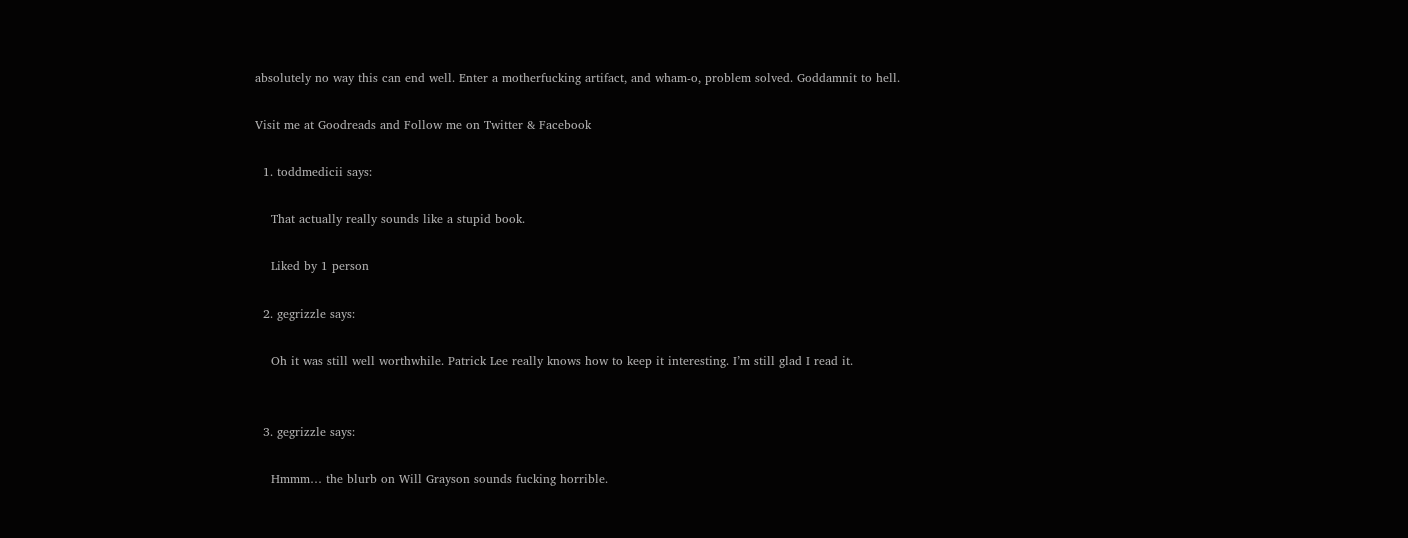absolutely no way this can end well. Enter a motherfucking artifact, and wham-o, problem solved. Goddamnit to hell.

Visit me at Goodreads and Follow me on Twitter & Facebook

  1. toddmedicii says:

    That actually really sounds like a stupid book.

    Liked by 1 person

  2. gegrizzle says:

    Oh it was still well worthwhile. Patrick Lee really knows how to keep it interesting. I’m still glad I read it.


  3. gegrizzle says:

    Hmmm… the blurb on Will Grayson sounds fucking horrible.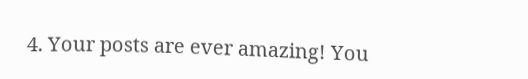4. Your posts are ever amazing! You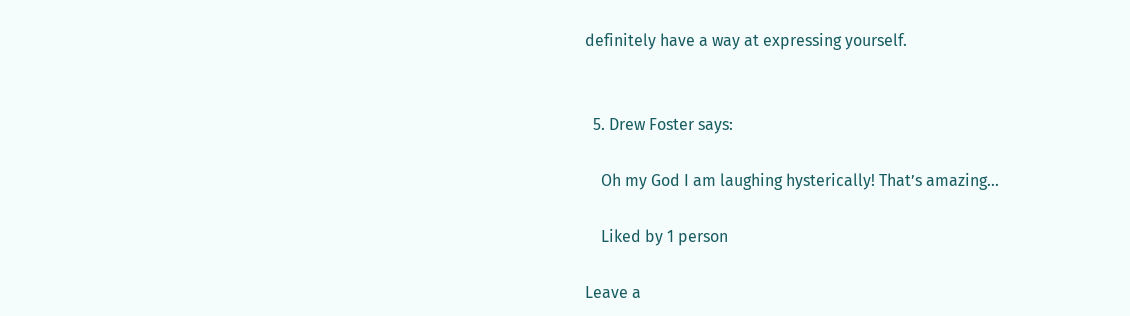definitely have a way at expressing yourself.


  5. Drew Foster says:

    Oh my God I am laughing hysterically! That’s amazing…

    Liked by 1 person

Leave a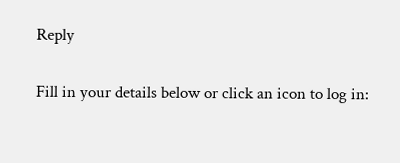Reply

Fill in your details below or click an icon to log in: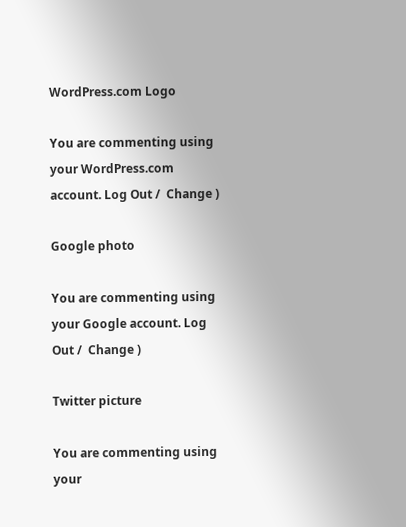WordPress.com Logo

You are commenting using your WordPress.com account. Log Out /  Change )

Google photo

You are commenting using your Google account. Log Out /  Change )

Twitter picture

You are commenting using your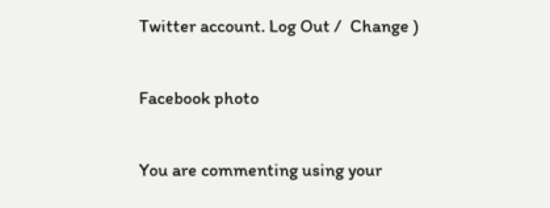Twitter account. Log Out /  Change )

Facebook photo

You are commenting using your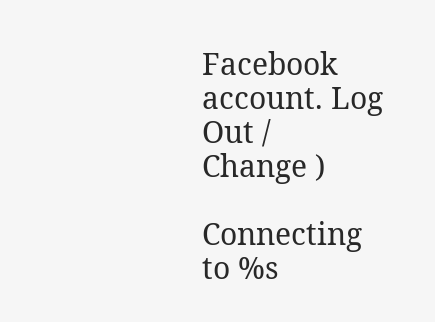Facebook account. Log Out /  Change )

Connecting to %s